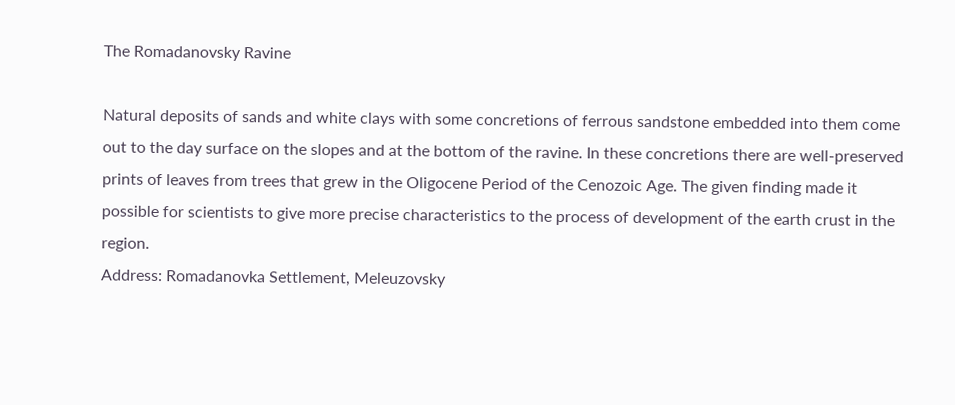The Romadanovsky Ravine

Natural deposits of sands and white clays with some concretions of ferrous sandstone embedded into them come out to the day surface on the slopes and at the bottom of the ravine. In these concretions there are well-preserved prints of leaves from trees that grew in the Oligocene Period of the Cenozoic Age. The given finding made it possible for scientists to give more precise characteristics to the process of development of the earth crust in the region.
Address: Romadanovka Settlement, Meleuzovsky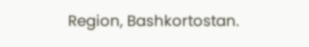Region, Bashkortostan.